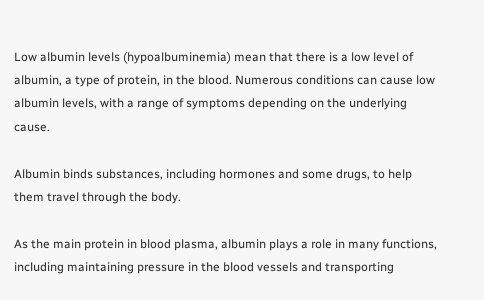Low albumin levels (hypoalbuminemia) mean that there is a low level of albumin, a type of protein, in the blood. Numerous conditions can cause low albumin levels, with a range of symptoms depending on the underlying cause.

Albumin binds substances, including hormones and some drugs, to help them travel through the body.

As the main protein in blood plasma, albumin plays a role in many functions, including maintaining pressure in the blood vessels and transporting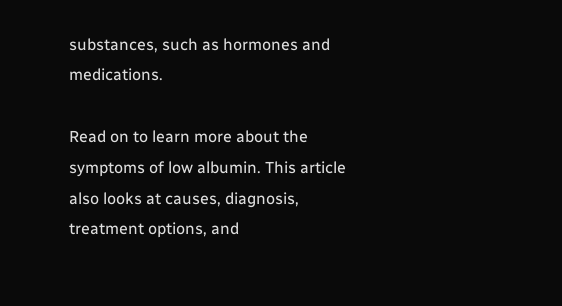substances, such as hormones and medications.

Read on to learn more about the symptoms of low albumin. This article also looks at causes, diagnosis, treatment options, and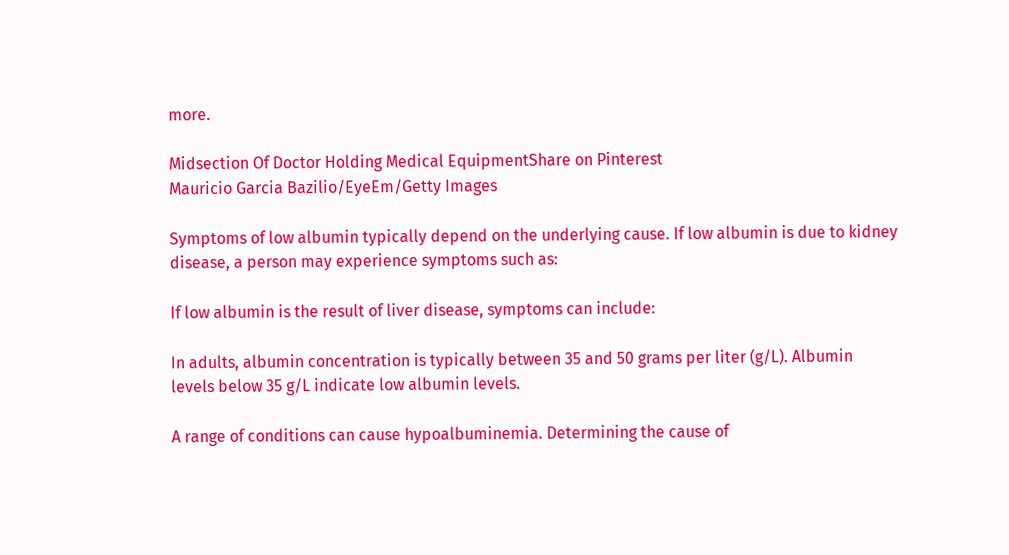more.

Midsection Of Doctor Holding Medical EquipmentShare on Pinterest
Mauricio Garcia Bazilio/EyeEm/Getty Images

Symptoms of low albumin typically depend on the underlying cause. If low albumin is due to kidney disease, a person may experience symptoms such as:

If low albumin is the result of liver disease, symptoms can include:

In adults, albumin concentration is typically between 35 and 50 grams per liter (g/L). Albumin levels below 35 g/L indicate low albumin levels.

A range of conditions can cause hypoalbuminemia. Determining the cause of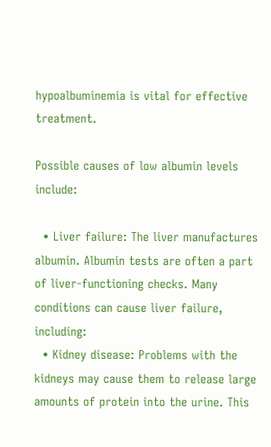hypoalbuminemia is vital for effective treatment.

Possible causes of low albumin levels include:

  • Liver failure: The liver manufactures albumin. Albumin tests are often a part of liver-functioning checks. Many conditions can cause liver failure, including:
  • Kidney disease: Problems with the kidneys may cause them to release large amounts of protein into the urine. This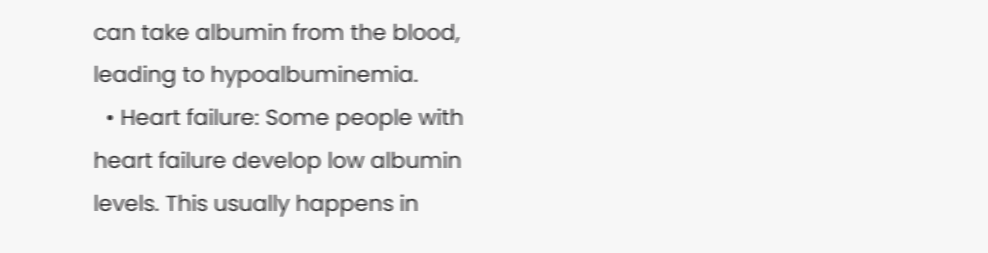can take albumin from the blood, leading to hypoalbuminemia.
  • Heart failure: Some people with heart failure develop low albumin levels. This usually happens in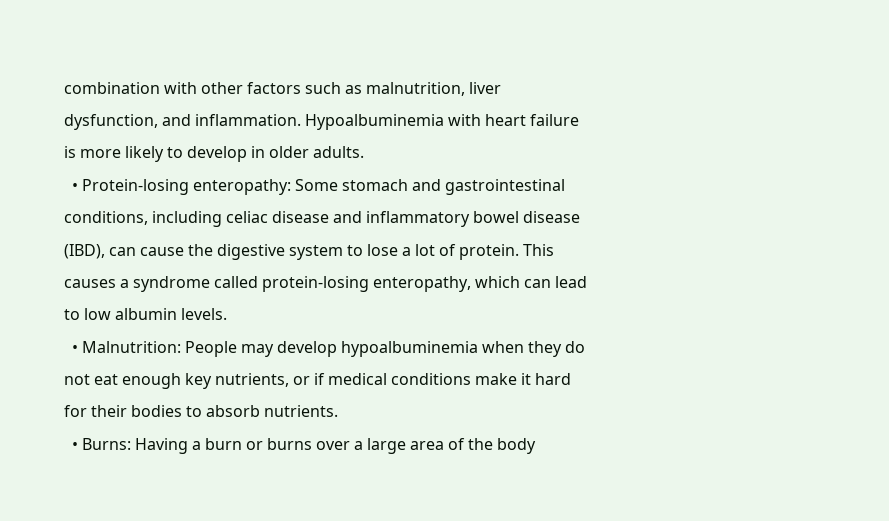combination with other factors such as malnutrition, liver dysfunction, and inflammation. Hypoalbuminemia with heart failure is more likely to develop in older adults.
  • Protein-losing enteropathy: Some stomach and gastrointestinal conditions, including celiac disease and inflammatory bowel disease (IBD), can cause the digestive system to lose a lot of protein. This causes a syndrome called protein-losing enteropathy, which can lead to low albumin levels.
  • Malnutrition: People may develop hypoalbuminemia when they do not eat enough key nutrients, or if medical conditions make it hard for their bodies to absorb nutrients.
  • Burns: Having a burn or burns over a large area of the body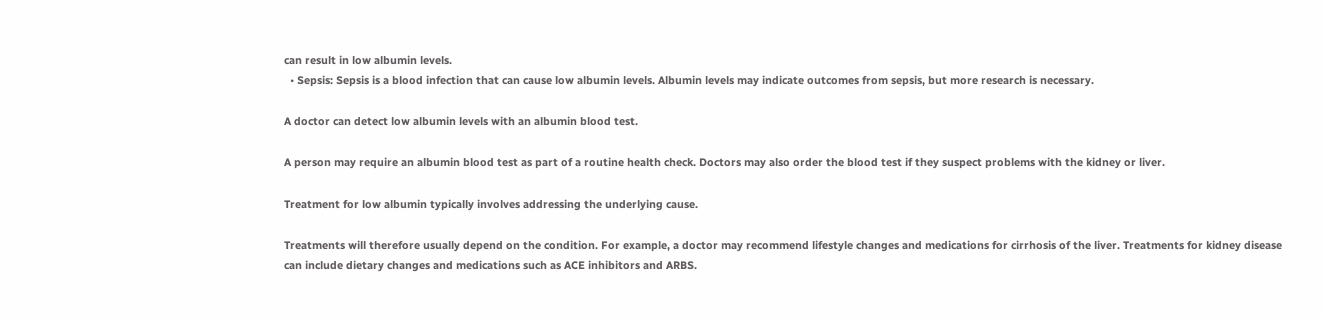can result in low albumin levels.
  • Sepsis: Sepsis is a blood infection that can cause low albumin levels. Albumin levels may indicate outcomes from sepsis, but more research is necessary.

A doctor can detect low albumin levels with an albumin blood test.

A person may require an albumin blood test as part of a routine health check. Doctors may also order the blood test if they suspect problems with the kidney or liver.

Treatment for low albumin typically involves addressing the underlying cause.

Treatments will therefore usually depend on the condition. For example, a doctor may recommend lifestyle changes and medications for cirrhosis of the liver. Treatments for kidney disease can include dietary changes and medications such as ACE inhibitors and ARBS.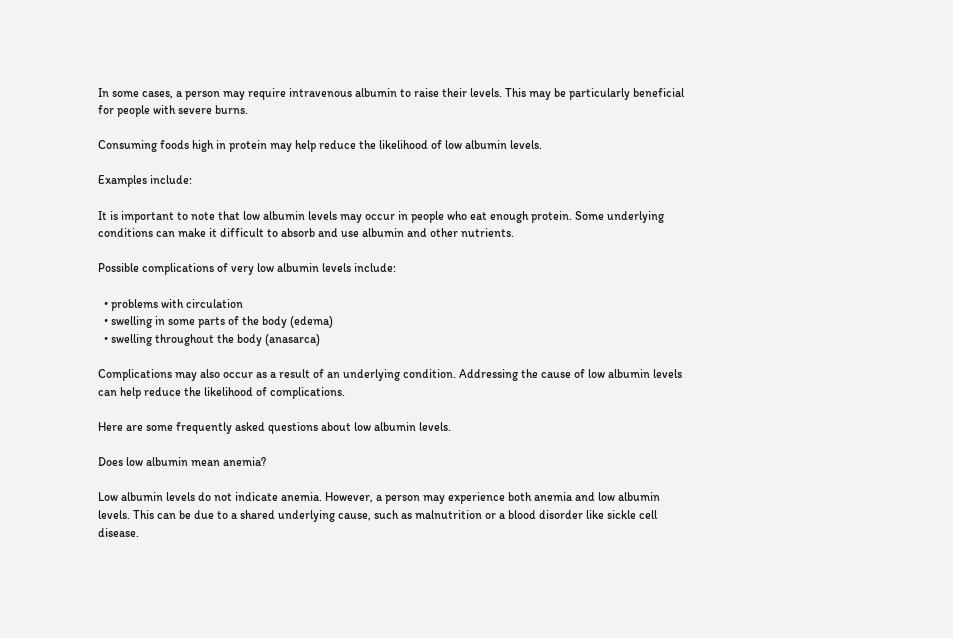In some cases, a person may require intravenous albumin to raise their levels. This may be particularly beneficial for people with severe burns.

Consuming foods high in protein may help reduce the likelihood of low albumin levels.

Examples include:

It is important to note that low albumin levels may occur in people who eat enough protein. Some underlying conditions can make it difficult to absorb and use albumin and other nutrients.

Possible complications of very low albumin levels include:

  • problems with circulation
  • swelling in some parts of the body (edema)
  • swelling throughout the body (anasarca)

Complications may also occur as a result of an underlying condition. Addressing the cause of low albumin levels can help reduce the likelihood of complications.

Here are some frequently asked questions about low albumin levels.

Does low albumin mean anemia?

Low albumin levels do not indicate anemia. However, a person may experience both anemia and low albumin levels. This can be due to a shared underlying cause, such as malnutrition or a blood disorder like sickle cell disease.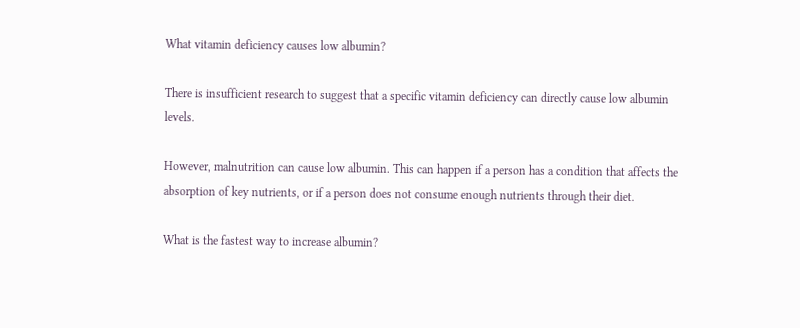What vitamin deficiency causes low albumin?

There is insufficient research to suggest that a specific vitamin deficiency can directly cause low albumin levels.

However, malnutrition can cause low albumin. This can happen if a person has a condition that affects the absorption of key nutrients, or if a person does not consume enough nutrients through their diet.

What is the fastest way to increase albumin?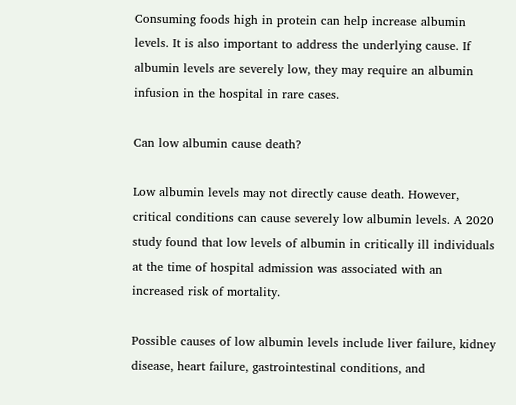Consuming foods high in protein can help increase albumin levels. It is also important to address the underlying cause. If albumin levels are severely low, they may require an albumin infusion in the hospital in rare cases.

Can low albumin cause death?

Low albumin levels may not directly cause death. However, critical conditions can cause severely low albumin levels. A 2020 study found that low levels of albumin in critically ill individuals at the time of hospital admission was associated with an increased risk of mortality.

Possible causes of low albumin levels include liver failure, kidney disease, heart failure, gastrointestinal conditions, and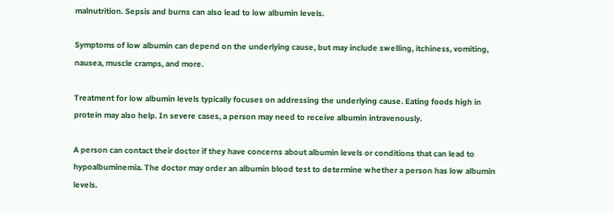malnutrition. Sepsis and burns can also lead to low albumin levels.

Symptoms of low albumin can depend on the underlying cause, but may include swelling, itchiness, vomiting, nausea, muscle cramps, and more.

Treatment for low albumin levels typically focuses on addressing the underlying cause. Eating foods high in protein may also help. In severe cases, a person may need to receive albumin intravenously.

A person can contact their doctor if they have concerns about albumin levels or conditions that can lead to hypoalbuminemia. The doctor may order an albumin blood test to determine whether a person has low albumin levels.